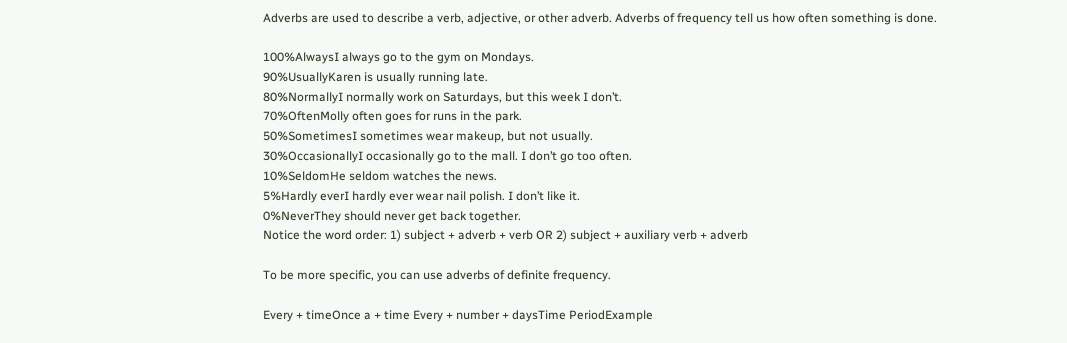Adverbs are used to describe a verb, adjective, or other adverb. Adverbs of frequency tell us how often something is done.

100%AlwaysI always go to the gym on Mondays.
90%UsuallyKaren is usually running late.
80%NormallyI normally work on Saturdays, but this week I don’t.
70%OftenMolly often goes for runs in the park.
50%SometimesI sometimes wear makeup, but not usually.
30%OccasionallyI occasionally go to the mall. I don’t go too often.
10%SeldomHe seldom watches the news.
5%Hardly everI hardly ever wear nail polish. I don’t like it.
0%NeverThey should never get back together.
Notice the word order: 1) subject + adverb + verb OR 2) subject + auxiliary verb + adverb

To be more specific, you can use adverbs of definite frequency.

Every + timeOnce a + time Every + number + daysTime PeriodExample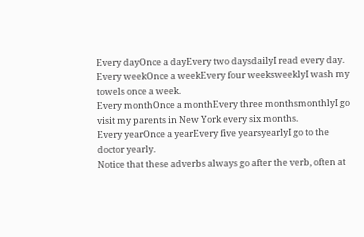Every dayOnce a dayEvery two daysdailyI read every day.
Every weekOnce a weekEvery four weeksweeklyI wash my towels once a week.
Every monthOnce a monthEvery three monthsmonthlyI go visit my parents in New York every six months.
Every yearOnce a yearEvery five yearsyearlyI go to the doctor yearly.
Notice that these adverbs always go after the verb, often at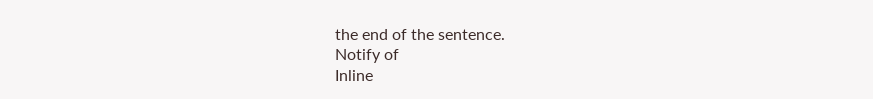the end of the sentence.
Notify of
Inline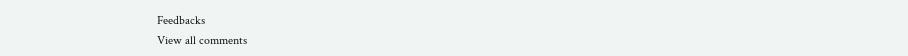Feedbacks
View all comments